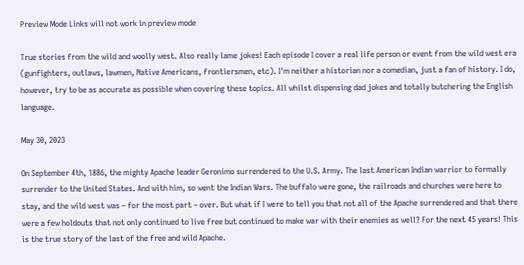Preview Mode Links will not work in preview mode

True stories from the wild and woolly west. Also really lame jokes! Each episode I cover a real life person or event from the wild west era (gunfighters, outlaws, lawmen, Native Americans, frontiersmen, etc). I'm neither a historian nor a comedian, just a fan of history. I do, however, try to be as accurate as possible when covering these topics. All whilst dispensing dad jokes and totally butchering the English language.

May 30, 2023

On September 4th, 1886, the mighty Apache leader Geronimo surrendered to the U.S. Army. The last American Indian warrior to formally surrender to the United States. And with him, so went the Indian Wars. The buffalo were gone, the railroads and churches were here to stay, and the wild west was – for the most part – over. But what if I were to tell you that not all of the Apache surrendered and that there were a few holdouts that not only continued to live free but continued to make war with their enemies as well? For the next 45 years! This is the true story of the last of the free and wild Apache.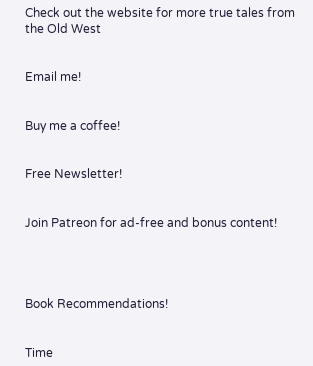Check out the website for more true tales from the Old West


Email me!


Buy me a coffee!


Free Newsletter!


Join Patreon for ad-free and bonus content!




Book Recommendations!


Time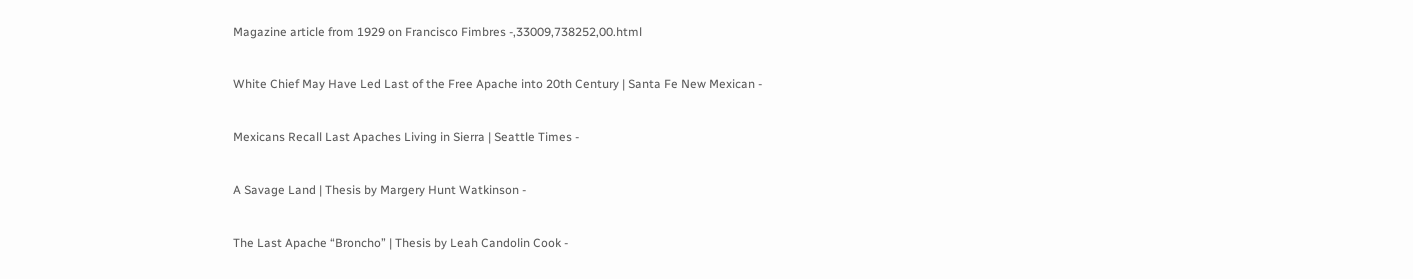Magazine article from 1929 on Francisco Fimbres -,33009,738252,00.html


White Chief May Have Led Last of the Free Apache into 20th Century | Santa Fe New Mexican -


Mexicans Recall Last Apaches Living in Sierra | Seattle Times -


A Savage Land | Thesis by Margery Hunt Watkinson -


The Last Apache “Broncho” | Thesis by Leah Candolin Cook -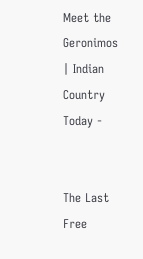Meet the Geronimos | Indian Country Today -


The Last Free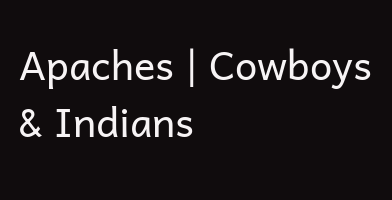Apaches | Cowboys & Indians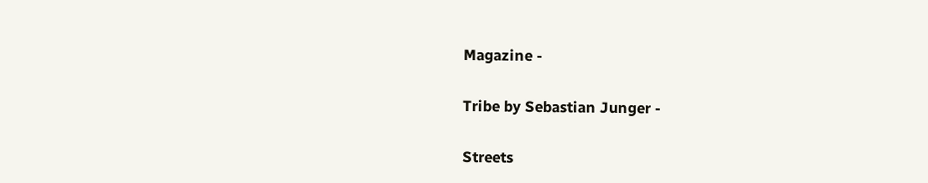Magazine -


Tribe by Sebastian Junger -


Streets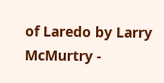of Laredo by Larry McMurtry -